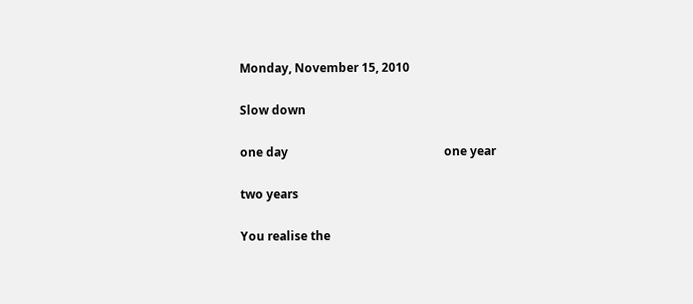Monday, November 15, 2010

Slow down

one day                                                    one year

two years

You realise the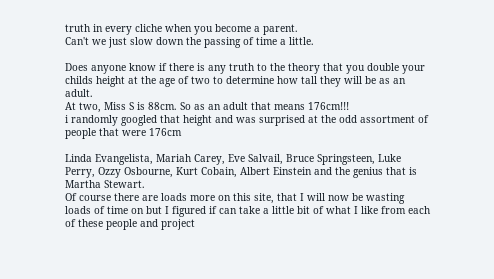truth in every cliche when you become a parent.
Can't we just slow down the passing of time a little.

Does anyone know if there is any truth to the theory that you double your childs height at the age of two to determine how tall they will be as an adult.
At two, Miss S is 88cm. So as an adult that means 176cm!!!
i randomly googled that height and was surprised at the odd assortment of people that were 176cm

Linda Evangelista, Mariah Carey, Eve Salvail, Bruce Springsteen, Luke Perry, Ozzy Osbourne, Kurt Cobain, Albert Einstein and the genius that is Martha Stewart.
Of course there are loads more on this site, that I will now be wasting loads of time on but I figured if can take a little bit of what I like from each of these people and project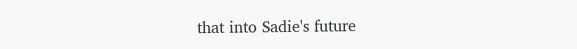that into Sadie's future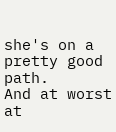she's on a pretty good path.
And at worst at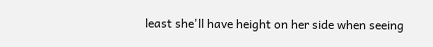least she'll have height on her side when seeing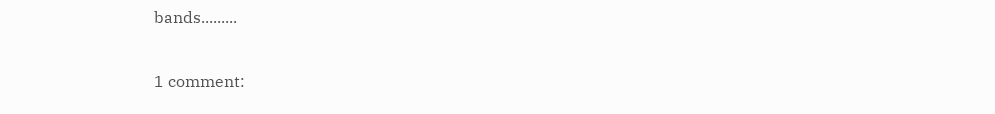bands.........

1 comment: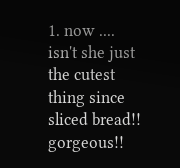1. now .... isn't she just the cutest thing since sliced bread!! gorgeous!!